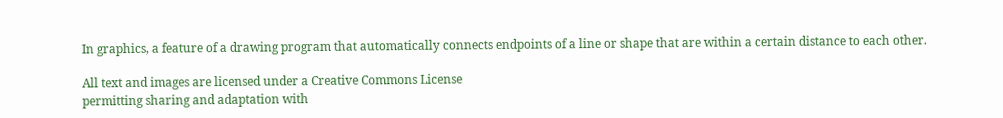In graphics, a feature of a drawing program that automatically connects endpoints of a line or shape that are within a certain distance to each other.

All text and images are licensed under a Creative Commons License
permitting sharing and adaptation with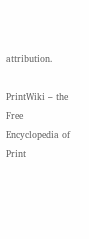attribution.

PrintWiki – the Free Encyclopedia of Print